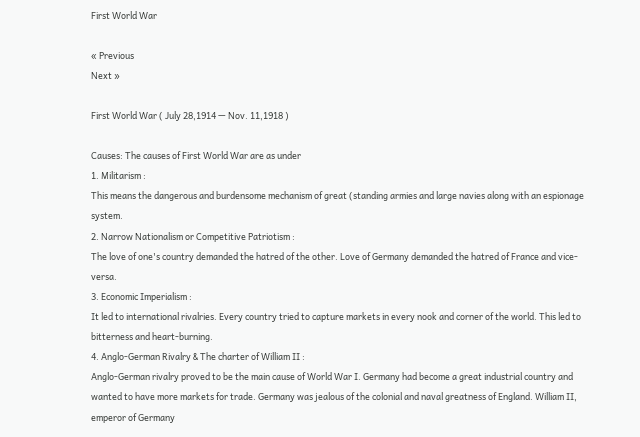First World War

« Previous
Next »

First World War ( July 28,1914 — Nov. 11,1918 )

Causes: The causes of First World War are as under
1. Militarism :
This means the dangerous and burdensome mechanism of great (standing armies and large navies along with an espionage system.
2. Narrow Nationalism or Competitive Patriotism :
The love of one's country demanded the hatred of the other. Love of Germany demanded the hatred of France and vice-versa.
3. Economic Imperialism :
It led to international rivalries. Every country tried to capture markets in every nook and corner of the world. This led to bitterness and heart-burning.
4. Anglo-German Rivalry & The charter of William II :
Anglo-German rivalry proved to be the main cause of World War I. Germany had become a great industrial country and wanted to have more markets for trade. Germany was jealous of the colonial and naval greatness of England. William II, emperor of Germany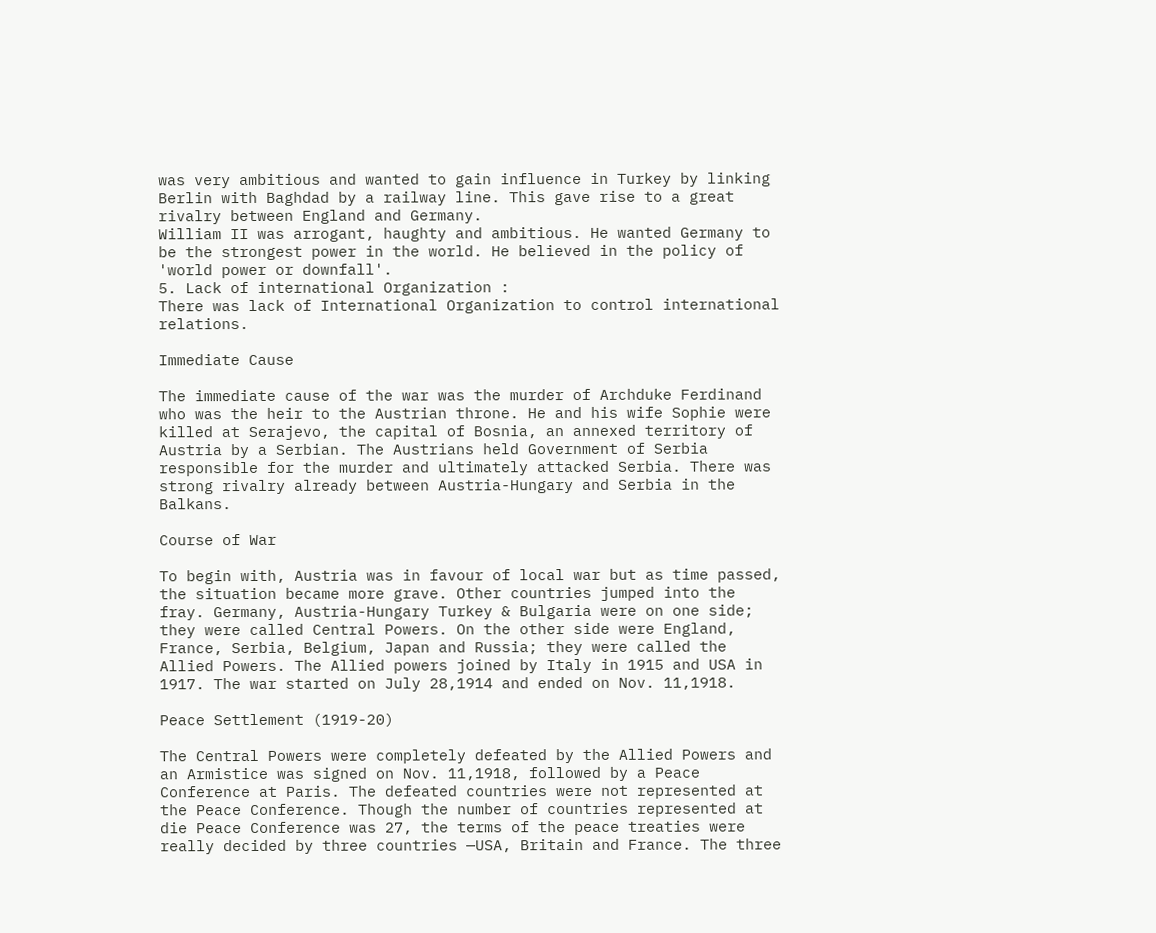was very ambitious and wanted to gain influence in Turkey by linking Berlin with Baghdad by a railway line. This gave rise to a great rivalry between England and Germany.
William II was arrogant, haughty and ambitious. He wanted Germany to be the strongest power in the world. He believed in the policy of 'world power or downfall'.
5. Lack of international Organization :
There was lack of International Organization to control international relations.

Immediate Cause

The immediate cause of the war was the murder of Archduke Ferdinand who was the heir to the Austrian throne. He and his wife Sophie were killed at Serajevo, the capital of Bosnia, an annexed territory of Austria by a Serbian. The Austrians held Government of Serbia responsible for the murder and ultimately attacked Serbia. There was strong rivalry already between Austria-Hungary and Serbia in the Balkans.

Course of War

To begin with, Austria was in favour of local war but as time passed, the situation became more grave. Other countries jumped into the fray. Germany, Austria-Hungary Turkey & Bulgaria were on one side; they were called Central Powers. On the other side were England, France, Serbia, Belgium, Japan and Russia; they were called the Allied Powers. The Allied powers joined by Italy in 1915 and USA in 1917. The war started on July 28,1914 and ended on Nov. 11,1918.

Peace Settlement (1919-20)

The Central Powers were completely defeated by the Allied Powers and an Armistice was signed on Nov. 11,1918, followed by a Peace Conference at Paris. The defeated countries were not represented at the Peace Conference. Though the number of countries represented at die Peace Conference was 27, the terms of the peace treaties were really decided by three countries —USA, Britain and France. The three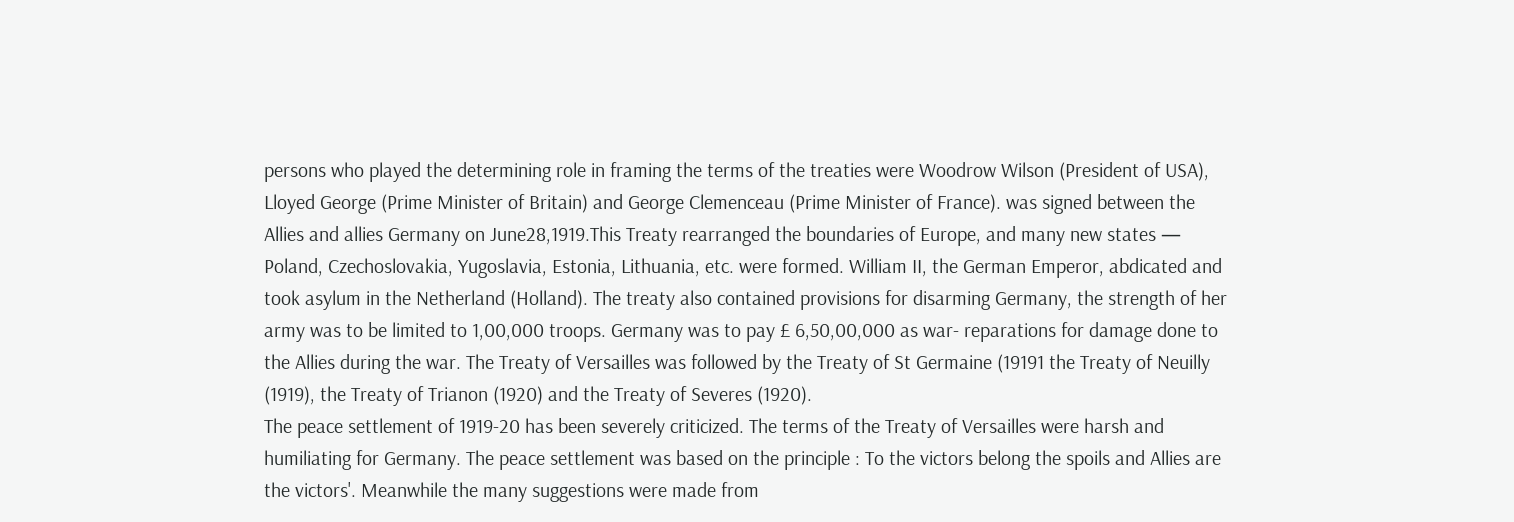persons who played the determining role in framing the terms of the treaties were Woodrow Wilson (President of USA), Lloyed George (Prime Minister of Britain) and George Clemenceau (Prime Minister of France). was signed between the Allies and allies Germany on June28,1919.This Treaty rearranged the boundaries of Europe, and many new states — Poland, Czechoslovakia, Yugoslavia, Estonia, Lithuania, etc. were formed. William II, the German Emperor, abdicated and took asylum in the Netherland (Holland). The treaty also contained provisions for disarming Germany, the strength of her army was to be limited to 1,00,000 troops. Germany was to pay £ 6,50,00,000 as war- reparations for damage done to the Allies during the war. The Treaty of Versailles was followed by the Treaty of St Germaine (19191 the Treaty of Neuilly (1919), the Treaty of Trianon (1920) and the Treaty of Severes (1920).
The peace settlement of 1919-20 has been severely criticized. The terms of the Treaty of Versailles were harsh and humiliating for Germany. The peace settlement was based on the principle : To the victors belong the spoils and Allies are the victors'. Meanwhile the many suggestions were made from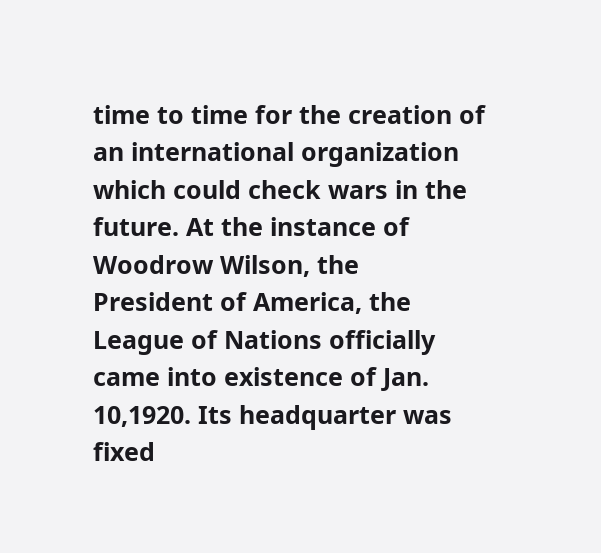time to time for the creation of an international organization which could check wars in the future. At the instance of Woodrow Wilson, the President of America, the League of Nations officially came into existence of Jan. 10,1920. Its headquarter was fixed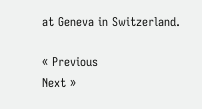at Geneva in Switzerland.

« Previous
Next »